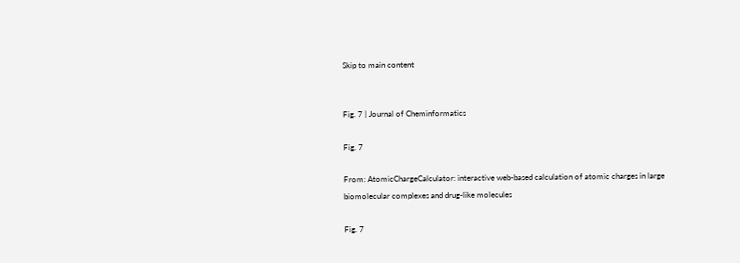Skip to main content


Fig. 7 | Journal of Cheminformatics

Fig. 7

From: AtomicChargeCalculator: interactive web-based calculation of atomic charges in large biomolecular complexes and drug-like molecules

Fig. 7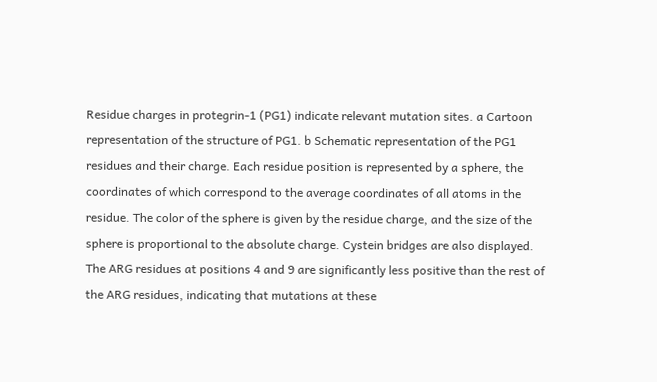Residue charges in protegrin-1 (PG1) indicate relevant mutation sites. a Cartoon representation of the structure of PG1. b Schematic representation of the PG1 residues and their charge. Each residue position is represented by a sphere, the coordinates of which correspond to the average coordinates of all atoms in the residue. The color of the sphere is given by the residue charge, and the size of the sphere is proportional to the absolute charge. Cystein bridges are also displayed. The ARG residues at positions 4 and 9 are significantly less positive than the rest of the ARG residues, indicating that mutations at these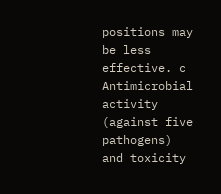positions may be less effective. c Antimicrobial activity (against five pathogens) and toxicity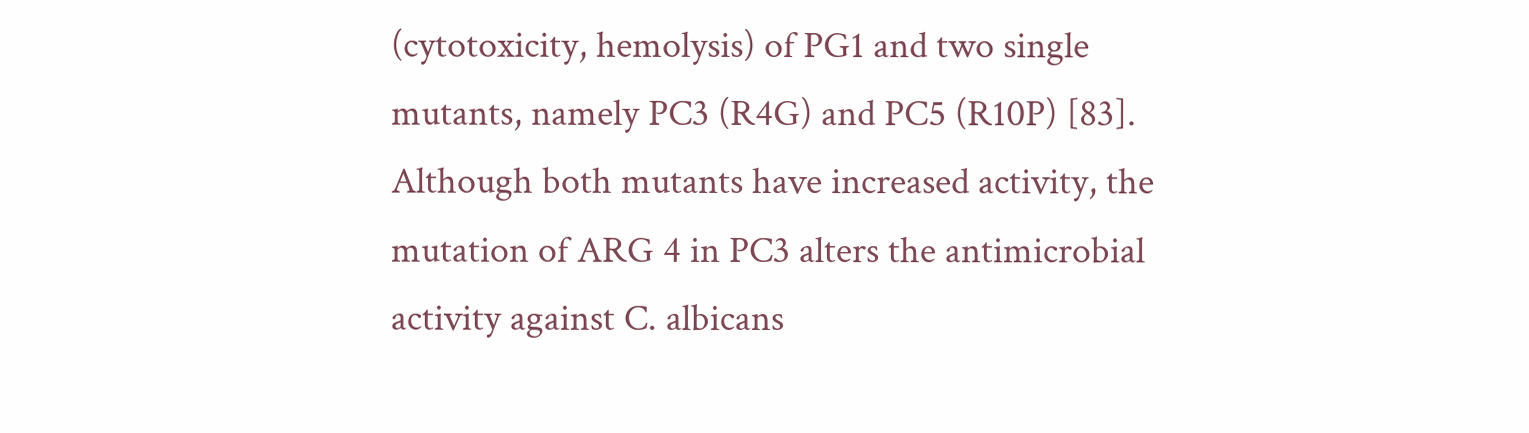(cytotoxicity, hemolysis) of PG1 and two single mutants, namely PC3 (R4G) and PC5 (R10P) [83]. Although both mutants have increased activity, the mutation of ARG 4 in PC3 alters the antimicrobial activity against C. albicans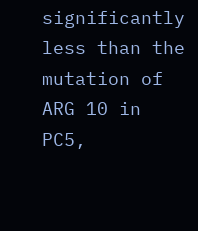significantly less than the mutation of ARG 10 in PC5,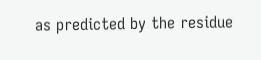as predicted by the residue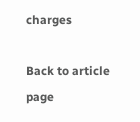charges

Back to article page